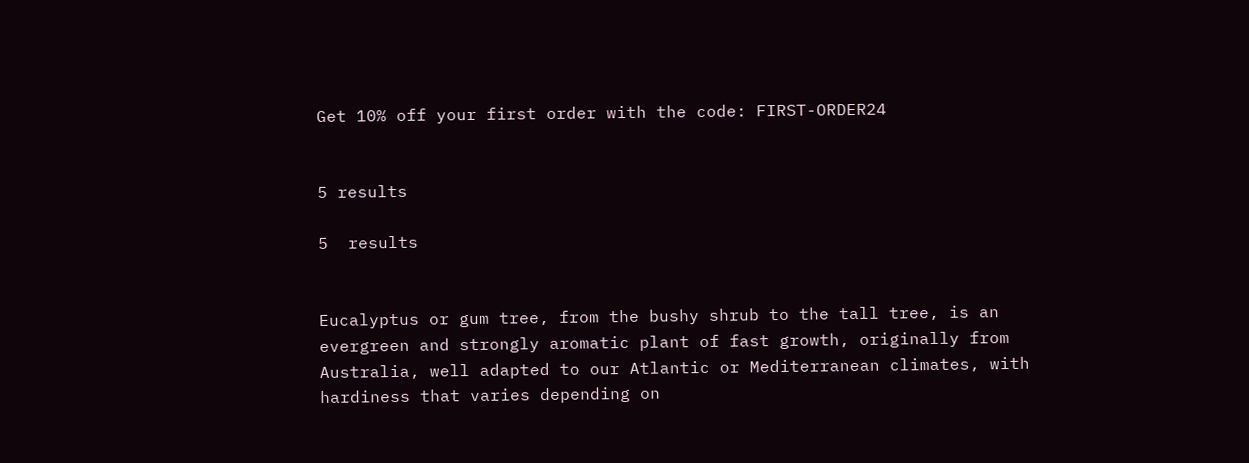Get 10% off your first order with the code: FIRST-ORDER24


5 results

5  results


Eucalyptus or gum tree, from the bushy shrub to the tall tree, is an evergreen and strongly aromatic plant of fast growth, originally from Australia, well adapted to our Atlantic or Mediterranean climates, with hardiness that varies depending on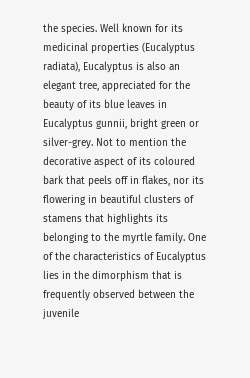the species. Well known for its medicinal properties (Eucalyptus radiata), Eucalyptus is also an elegant tree, appreciated for the beauty of its blue leaves in Eucalyptus gunnii, bright green or silver-grey. Not to mention the decorative aspect of its coloured bark that peels off in flakes, nor its flowering in beautiful clusters of stamens that highlights its belonging to the myrtle family. One of the characteristics of Eucalyptus lies in the dimorphism that is frequently observed between the juvenile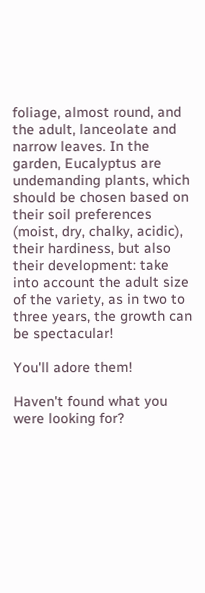foliage, almost round, and the adult, lanceolate and narrow leaves. In the garden, Eucalyptus are undemanding plants, which should be chosen based on their soil preferences (moist, dry, chalky, acidic), their hardiness, but also their development: take into account the adult size of the variety, as in two to three years, the growth can be spectacular!

You'll adore them!

Haven't found what you were looking for?